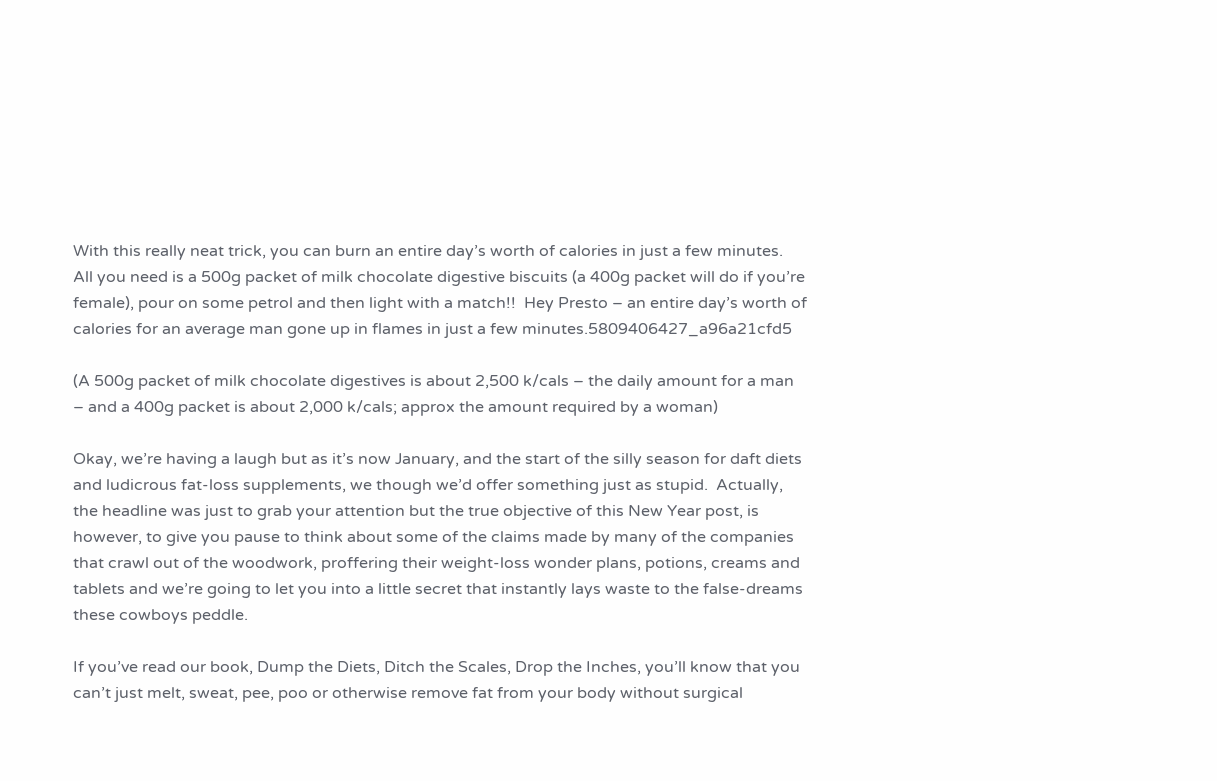With this really neat trick, you can burn an entire day’s worth of calories in just a few minutes.  All you need is a 500g packet of milk chocolate digestive biscuits (a 400g packet will do if you’re female), pour on some petrol and then light with a match!!  Hey Presto – an entire day’s worth of calories for an average man gone up in flames in just a few minutes.5809406427_a96a21cfd5

(A 500g packet of milk chocolate digestives is about 2,500 k/cals – the daily amount for a man – and a 400g packet is about 2,000 k/cals; approx the amount required by a woman)

Okay, we’re having a laugh but as it’s now January, and the start of the silly season for daft diets and ludicrous fat-loss supplements, we though we’d offer something just as stupid.  Actually, the headline was just to grab your attention but the true objective of this New Year post, is however, to give you pause to think about some of the claims made by many of the companies that crawl out of the woodwork, proffering their weight-loss wonder plans, potions, creams and tablets and we’re going to let you into a little secret that instantly lays waste to the false-dreams these cowboys peddle.

If you’ve read our book, Dump the Diets, Ditch the Scales, Drop the Inches, you’ll know that you can’t just melt, sweat, pee, poo or otherwise remove fat from your body without surgical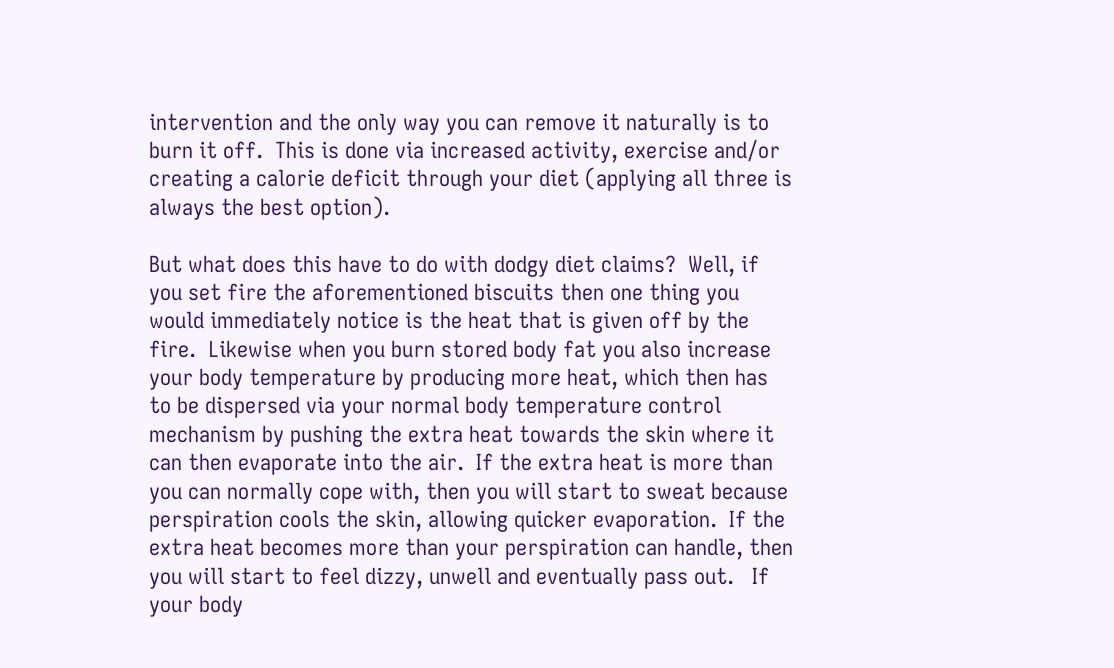intervention and the only way you can remove it naturally is to burn it off.  This is done via increased activity, exercise and/or creating a calorie deficit through your diet (applying all three is always the best option).

But what does this have to do with dodgy diet claims?  Well, if you set fire the aforementioned biscuits then one thing you would immediately notice is the heat that is given off by the fire.  Likewise when you burn stored body fat you also increase your body temperature by producing more heat, which then has to be dispersed via your normal body temperature control mechanism by pushing the extra heat towards the skin where it can then evaporate into the air.  If the extra heat is more than you can normally cope with, then you will start to sweat because perspiration cools the skin, allowing quicker evaporation.  If the extra heat becomes more than your perspiration can handle, then you will start to feel dizzy, unwell and eventually pass out.   If your body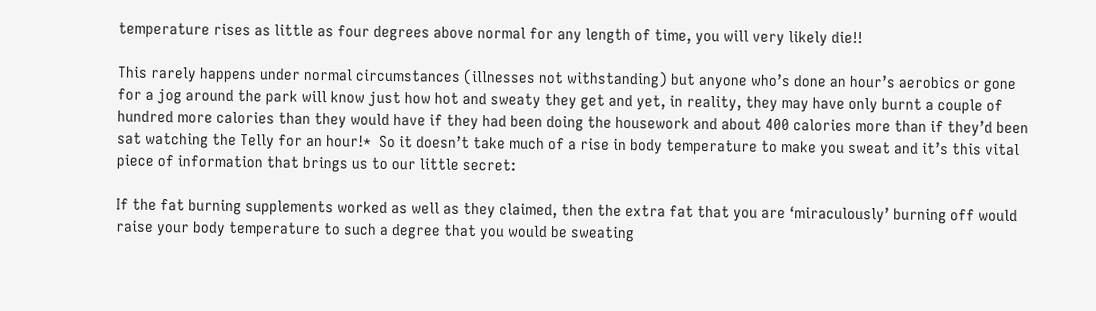temperature rises as little as four degrees above normal for any length of time, you will very likely die!!

This rarely happens under normal circumstances (illnesses not withstanding) but anyone who’s done an hour’s aerobics or gone for a jog around the park will know just how hot and sweaty they get and yet, in reality, they may have only burnt a couple of hundred more calories than they would have if they had been doing the housework and about 400 calories more than if they’d been sat watching the Telly for an hour!*  So it doesn’t take much of a rise in body temperature to make you sweat and it’s this vital piece of information that brings us to our little secret:

If the fat burning supplements worked as well as they claimed, then the extra fat that you are ‘miraculously’ burning off would raise your body temperature to such a degree that you would be sweating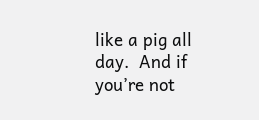like a pig all day.  And if you’re not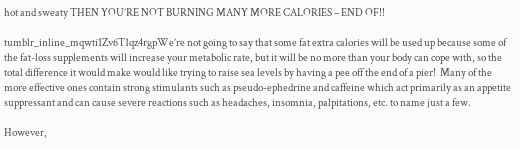hot and sweaty THEN YOU’RE NOT BURNING MANY MORE CALORIES – END OF!!

tumblr_inline_mqwti1Zv6T1qz4rgpWe’re not going to say that some fat extra calories will be used up because some of the fat-loss supplements will increase your metabolic rate, but it will be no more than your body can cope with, so the total difference it would make would like trying to raise sea levels by having a pee off the end of a pier!  Many of the more effective ones contain strong stimulants such as pseudo-ephedrine and caffeine which act primarily as an appetite suppressant and can cause severe reactions such as headaches, insomnia, palpitations, etc. to name just a few.

However,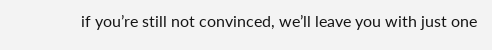if you’re still not convinced, we’ll leave you with just one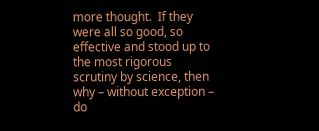more thought.  If they were all so good, so effective and stood up to the most rigorous scrutiny by science, then why – without exception – do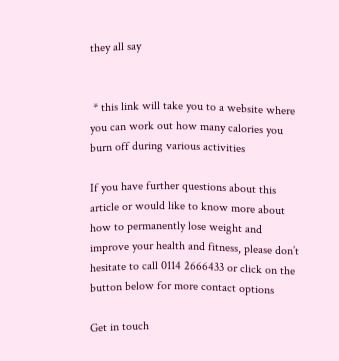they all say


 * this link will take you to a website where you can work out how many calories you burn off during various activities

If you have further questions about this article or would like to know more about how to permanently lose weight and  improve your health and fitness, please don’t hesitate to call 0114 2666433 or click on the button below for more contact options

Get in touch